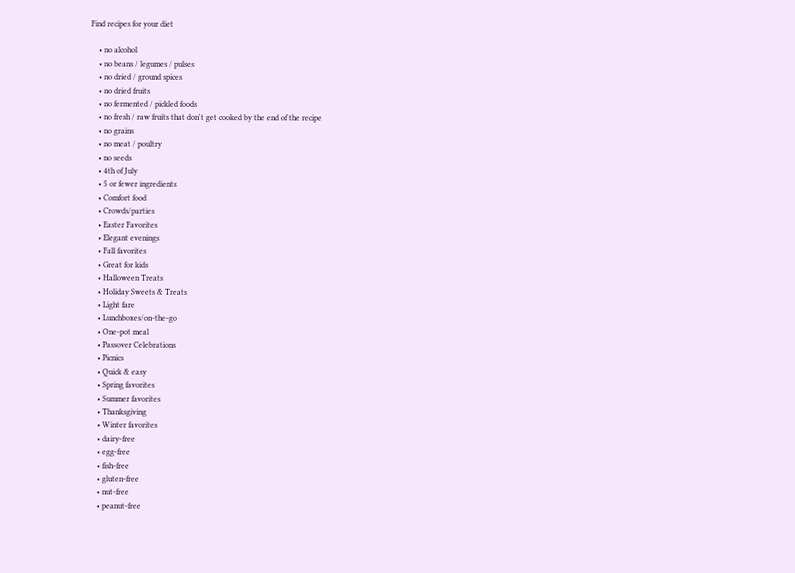Find recipes for your diet

    • no alcohol
    • no beans / legumes / pulses
    • no dried / ground spices
    • no dried fruits
    • no fermented / pickled foods
    • no fresh / raw fruits that don't get cooked by the end of the recipe
    • no grains
    • no meat / poultry
    • no seeds
    • 4th of July
    • 5 or fewer ingredients
    • Comfort food
    • Crowds/parties
    • Easter Favorites
    • Elegant evenings
    • Fall favorites
    • Great for kids
    • Halloween Treats
    • Holiday Sweets & Treats
    • Light fare
    • Lunchboxes/on-the-go
    • One-pot meal
    • Passover Celebrations
    • Picnics
    • Quick & easy
    • Spring favorites
    • Summer favorites
    • Thanksgiving
    • Winter favorites
    • dairy-free
    • egg-free
    • fish-free
    • gluten-free
    • nut-free
    • peanut-free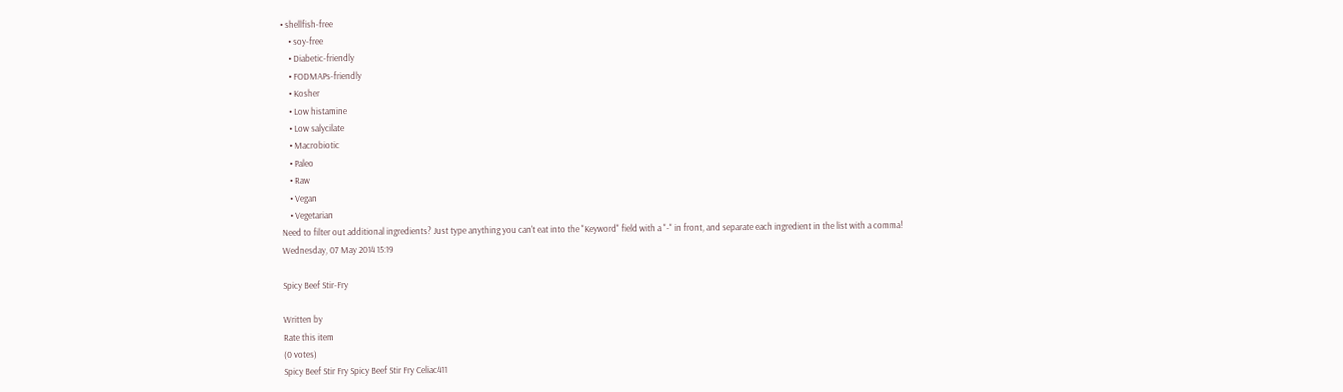• shellfish-free
    • soy-free
    • Diabetic-friendly
    • FODMAPs-friendly
    • Kosher
    • Low histamine
    • Low salycilate
    • Macrobiotic
    • Paleo
    • Raw
    • Vegan
    • Vegetarian
Need to filter out additional ingredients? Just type anything you can't eat into the "Keyword" field with a "-" in front, and separate each ingredient in the list with a comma!
Wednesday, 07 May 2014 15:19

Spicy Beef Stir-Fry

Written by
Rate this item
(0 votes)
Spicy Beef Stir Fry Spicy Beef Stir Fry Celiac411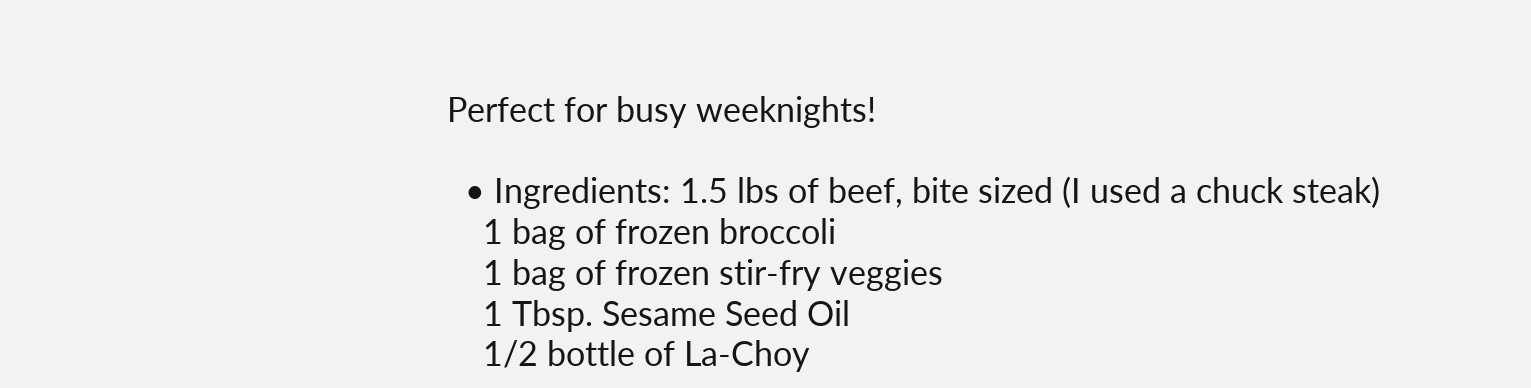Perfect for busy weeknights!

  • Ingredients: 1.5 lbs of beef, bite sized (I used a chuck steak)
    1 bag of frozen broccoli
    1 bag of frozen stir-fry veggies
    1 Tbsp. Sesame Seed Oil
    1/2 bottle of La-Choy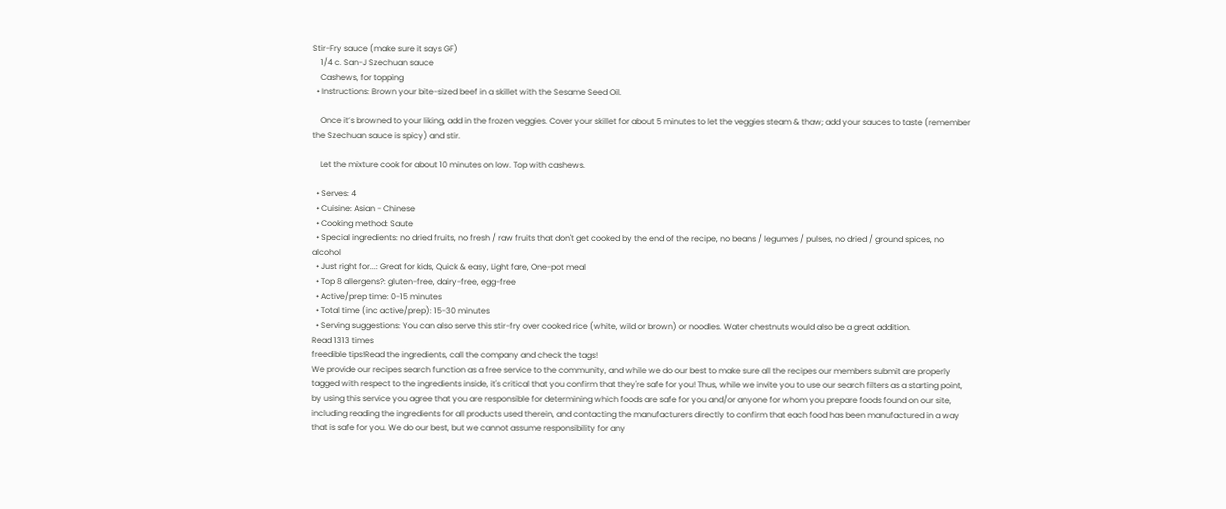Stir-Fry sauce (make sure it says GF)
    1/4 c. San-J Szechuan sauce
    Cashews, for topping
  • Instructions: Brown your bite-sized beef in a skillet with the Sesame Seed Oil.

    Once it’s browned to your liking, add in the frozen veggies. Cover your skillet for about 5 minutes to let the veggies steam & thaw; add your sauces to taste (remember the Szechuan sauce is spicy) and stir.

    Let the mixture cook for about 10 minutes on low. Top with cashews.

  • Serves: 4
  • Cuisine: Asian - Chinese
  • Cooking method: Saute
  • Special ingredients: no dried fruits, no fresh / raw fruits that don't get cooked by the end of the recipe, no beans / legumes / pulses, no dried / ground spices, no alcohol
  • Just right for...: Great for kids, Quick & easy, Light fare, One-pot meal
  • Top 8 allergens?: gluten-free, dairy-free, egg-free
  • Active/prep time: 0-15 minutes
  • Total time (inc active/prep): 15-30 minutes
  • Serving suggestions: You can also serve this stir-fry over cooked rice (white, wild or brown) or noodles. Water chestnuts would also be a great addition.
Read 1313 times
freedible tips!Read the ingredients, call the company and check the tags!
We provide our recipes search function as a free service to the community, and while we do our best to make sure all the recipes our members submit are properly tagged with respect to the ingredients inside, it's critical that you confirm that they're safe for you! Thus, while we invite you to use our search filters as a starting point, by using this service you agree that you are responsible for determining which foods are safe for you and/or anyone for whom you prepare foods found on our site, including reading the ingredients for all products used therein, and contacting the manufacturers directly to confirm that each food has been manufactured in a way that is safe for you. We do our best, but we cannot assume responsibility for any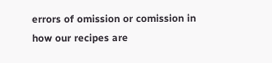errors of omission or comission in how our recipes are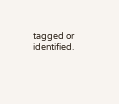tagged or identified.